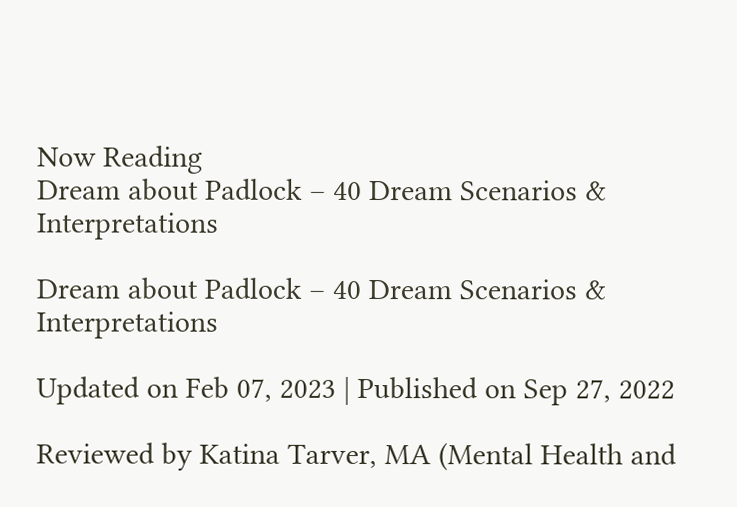Now Reading
Dream about Padlock – 40 Dream Scenarios & Interpretations

Dream about Padlock – 40 Dream Scenarios & Interpretations

Updated on Feb 07, 2023 | Published on Sep 27, 2022

Reviewed by Katina Tarver, MA (Mental Health and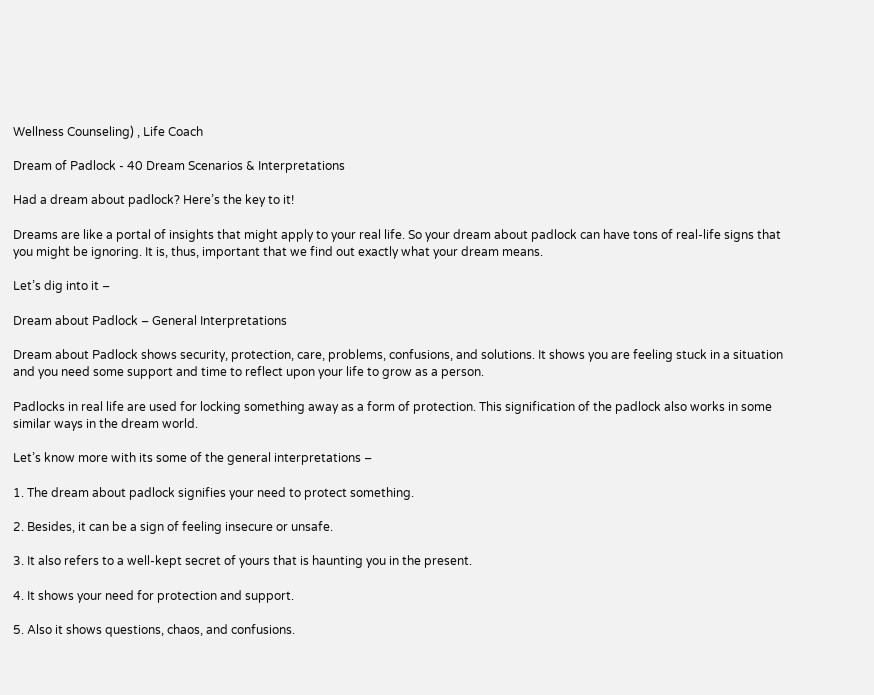Wellness Counseling) , Life Coach

Dream of Padlock - 40 Dream Scenarios & Interpretations

Had a dream about padlock? Here’s the key to it!

Dreams are like a portal of insights that might apply to your real life. So your dream about padlock can have tons of real-life signs that you might be ignoring. It is, thus, important that we find out exactly what your dream means.

Let’s dig into it –

Dream about Padlock – General Interpretations

Dream about Padlock shows security, protection, care, problems, confusions, and solutions. It shows you are feeling stuck in a situation and you need some support and time to reflect upon your life to grow as a person.

Padlocks in real life are used for locking something away as a form of protection. This signification of the padlock also works in some similar ways in the dream world.

Let’s know more with its some of the general interpretations –

1. The dream about padlock signifies your need to protect something.

2. Besides, it can be a sign of feeling insecure or unsafe.

3. It also refers to a well-kept secret of yours that is haunting you in the present.

4. It shows your need for protection and support.

5. Also it shows questions, chaos, and confusions.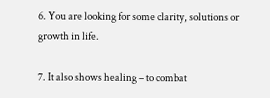6. You are looking for some clarity, solutions or growth in life.

7. It also shows healing – to combat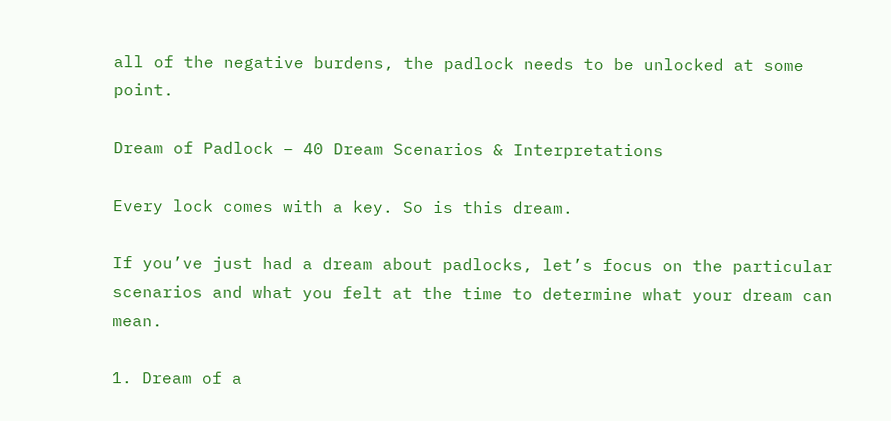all of the negative burdens, the padlock needs to be unlocked at some point.

Dream of Padlock – 40 Dream Scenarios & Interpretations

Every lock comes with a key. So is this dream.

If you’ve just had a dream about padlocks, let’s focus on the particular scenarios and what you felt at the time to determine what your dream can mean.

1. Dream of a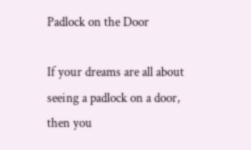Padlock on the Door

If your dreams are all about seeing a padlock on a door, then you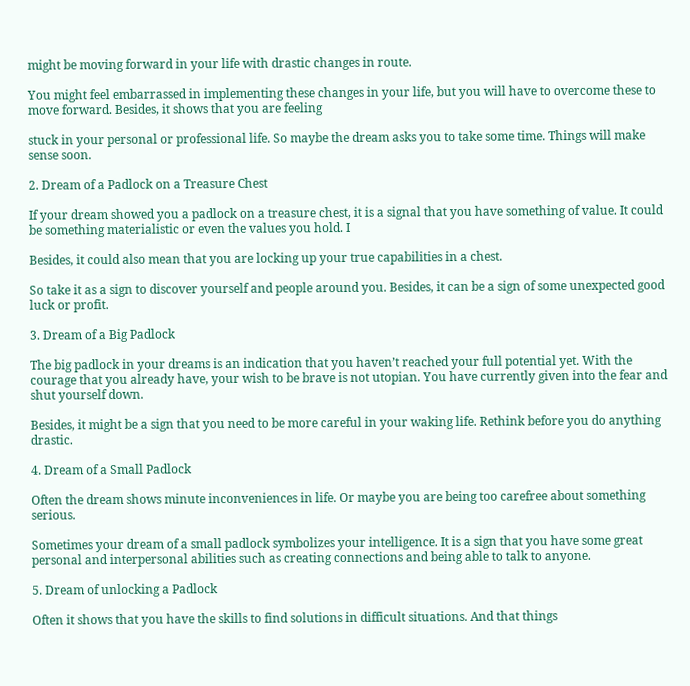might be moving forward in your life with drastic changes in route.

You might feel embarrassed in implementing these changes in your life, but you will have to overcome these to move forward. Besides, it shows that you are feeling

stuck in your personal or professional life. So maybe the dream asks you to take some time. Things will make sense soon.

2. Dream of a Padlock on a Treasure Chest

If your dream showed you a padlock on a treasure chest, it is a signal that you have something of value. It could be something materialistic or even the values you hold. I

Besides, it could also mean that you are locking up your true capabilities in a chest.

So take it as a sign to discover yourself and people around you. Besides, it can be a sign of some unexpected good luck or profit.

3. Dream of a Big Padlock

The big padlock in your dreams is an indication that you haven’t reached your full potential yet. With the courage that you already have, your wish to be brave is not utopian. You have currently given into the fear and shut yourself down.

Besides, it might be a sign that you need to be more careful in your waking life. Rethink before you do anything drastic.

4. Dream of a Small Padlock

Often the dream shows minute inconveniences in life. Or maybe you are being too carefree about something serious.

Sometimes your dream of a small padlock symbolizes your intelligence. It is a sign that you have some great personal and interpersonal abilities such as creating connections and being able to talk to anyone.

5. Dream of unlocking a Padlock

Often it shows that you have the skills to find solutions in difficult situations. And that things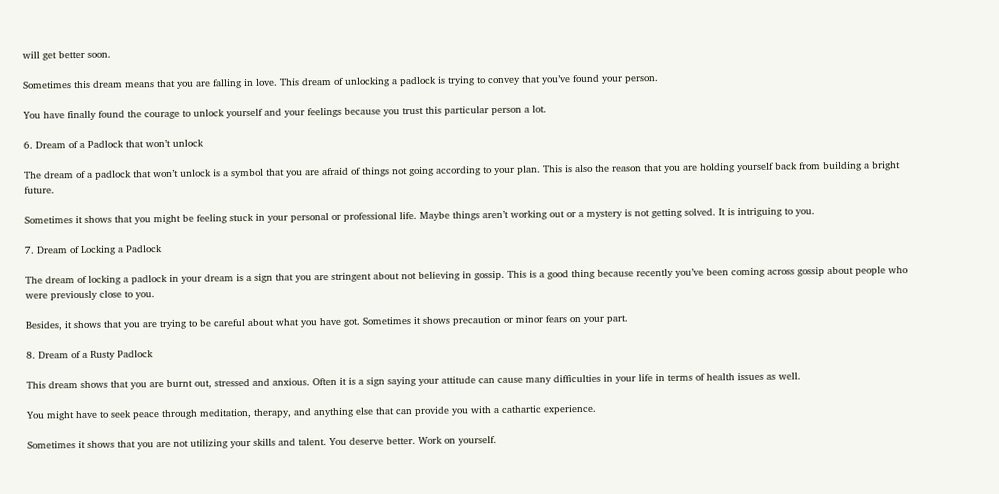will get better soon.

Sometimes this dream means that you are falling in love. This dream of unlocking a padlock is trying to convey that you’ve found your person.

You have finally found the courage to unlock yourself and your feelings because you trust this particular person a lot.

6. Dream of a Padlock that won’t unlock

The dream of a padlock that won’t unlock is a symbol that you are afraid of things not going according to your plan. This is also the reason that you are holding yourself back from building a bright future.

Sometimes it shows that you might be feeling stuck in your personal or professional life. Maybe things aren’t working out or a mystery is not getting solved. It is intriguing to you.

7. Dream of Locking a Padlock

The dream of locking a padlock in your dream is a sign that you are stringent about not believing in gossip. This is a good thing because recently you’ve been coming across gossip about people who were previously close to you.

Besides, it shows that you are trying to be careful about what you have got. Sometimes it shows precaution or minor fears on your part.

8. Dream of a Rusty Padlock

This dream shows that you are burnt out, stressed and anxious. Often it is a sign saying your attitude can cause many difficulties in your life in terms of health issues as well.

You might have to seek peace through meditation, therapy, and anything else that can provide you with a cathartic experience.

Sometimes it shows that you are not utilizing your skills and talent. You deserve better. Work on yourself.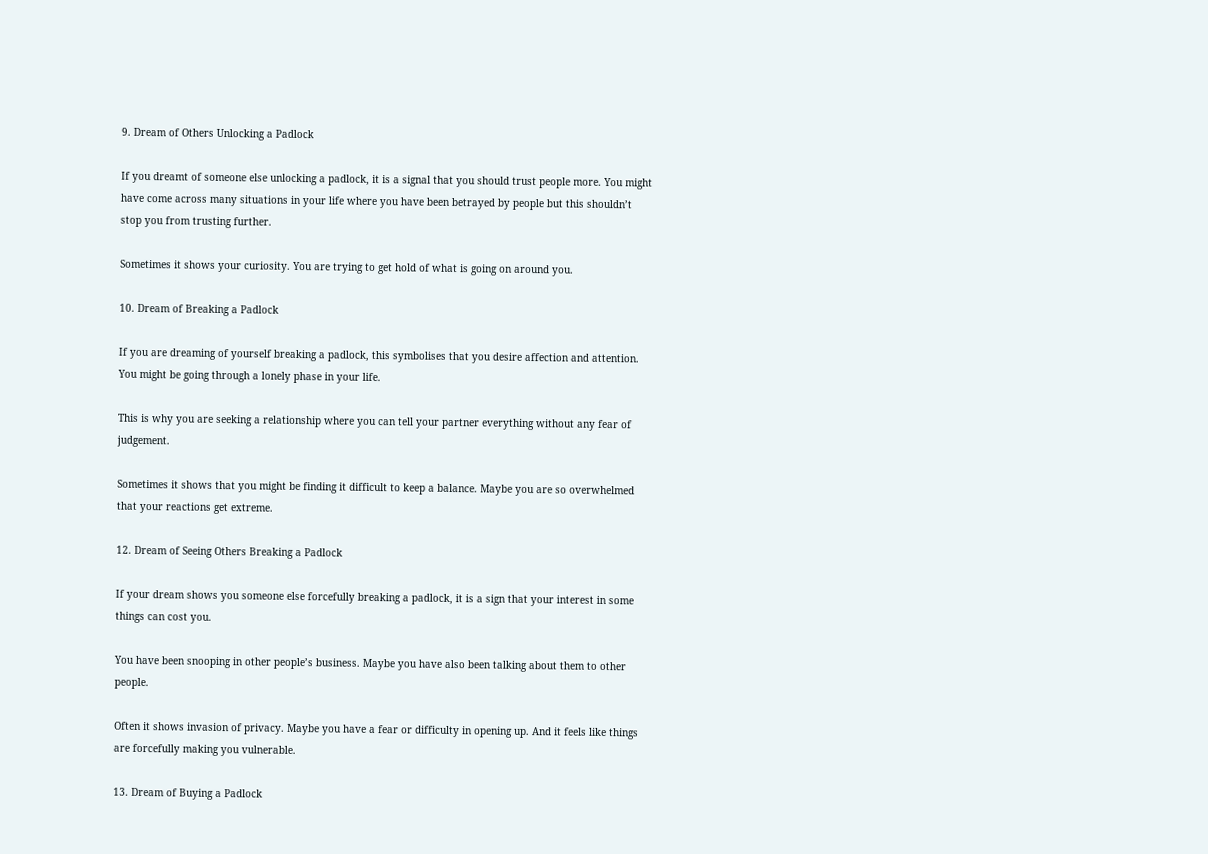9. Dream of Others Unlocking a Padlock

If you dreamt of someone else unlocking a padlock, it is a signal that you should trust people more. You might have come across many situations in your life where you have been betrayed by people but this shouldn’t stop you from trusting further.

Sometimes it shows your curiosity. You are trying to get hold of what is going on around you.

10. Dream of Breaking a Padlock

If you are dreaming of yourself breaking a padlock, this symbolises that you desire affection and attention. You might be going through a lonely phase in your life.

This is why you are seeking a relationship where you can tell your partner everything without any fear of judgement.

Sometimes it shows that you might be finding it difficult to keep a balance. Maybe you are so overwhelmed that your reactions get extreme.

12. Dream of Seeing Others Breaking a Padlock

If your dream shows you someone else forcefully breaking a padlock, it is a sign that your interest in some things can cost you.

You have been snooping in other people’s business. Maybe you have also been talking about them to other people.

Often it shows invasion of privacy. Maybe you have a fear or difficulty in opening up. And it feels like things are forcefully making you vulnerable.

13. Dream of Buying a Padlock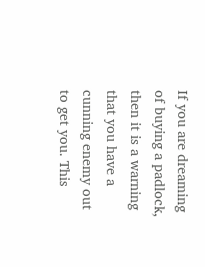If you are dreaming of buying a padlock, then it is a warning that you have a cunning enemy out to get you. This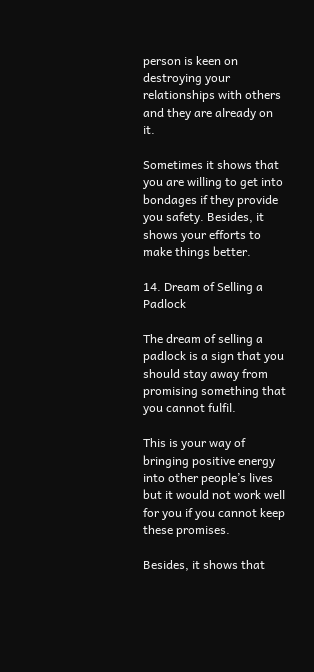person is keen on destroying your relationships with others and they are already on it.

Sometimes it shows that you are willing to get into bondages if they provide you safety. Besides, it shows your efforts to make things better.

14. Dream of Selling a Padlock

The dream of selling a padlock is a sign that you should stay away from promising something that you cannot fulfil.

This is your way of bringing positive energy into other people’s lives but it would not work well for you if you cannot keep these promises.

Besides, it shows that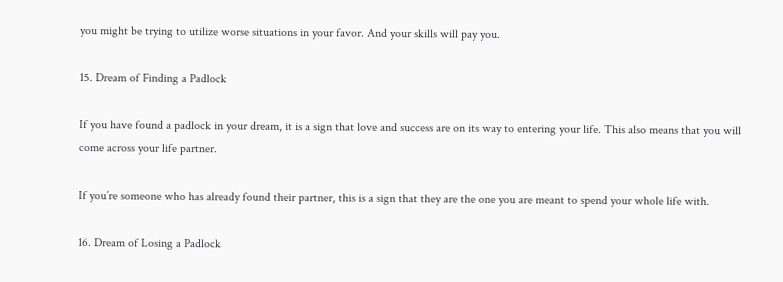you might be trying to utilize worse situations in your favor. And your skills will pay you.

15. Dream of Finding a Padlock

If you have found a padlock in your dream, it is a sign that love and success are on its way to entering your life. This also means that you will come across your life partner.

If you’re someone who has already found their partner, this is a sign that they are the one you are meant to spend your whole life with.

16. Dream of Losing a Padlock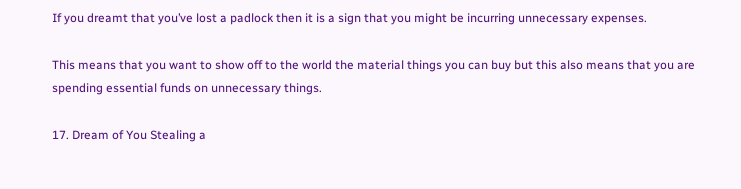If you dreamt that you’ve lost a padlock then it is a sign that you might be incurring unnecessary expenses.

This means that you want to show off to the world the material things you can buy but this also means that you are spending essential funds on unnecessary things.

17. Dream of You Stealing a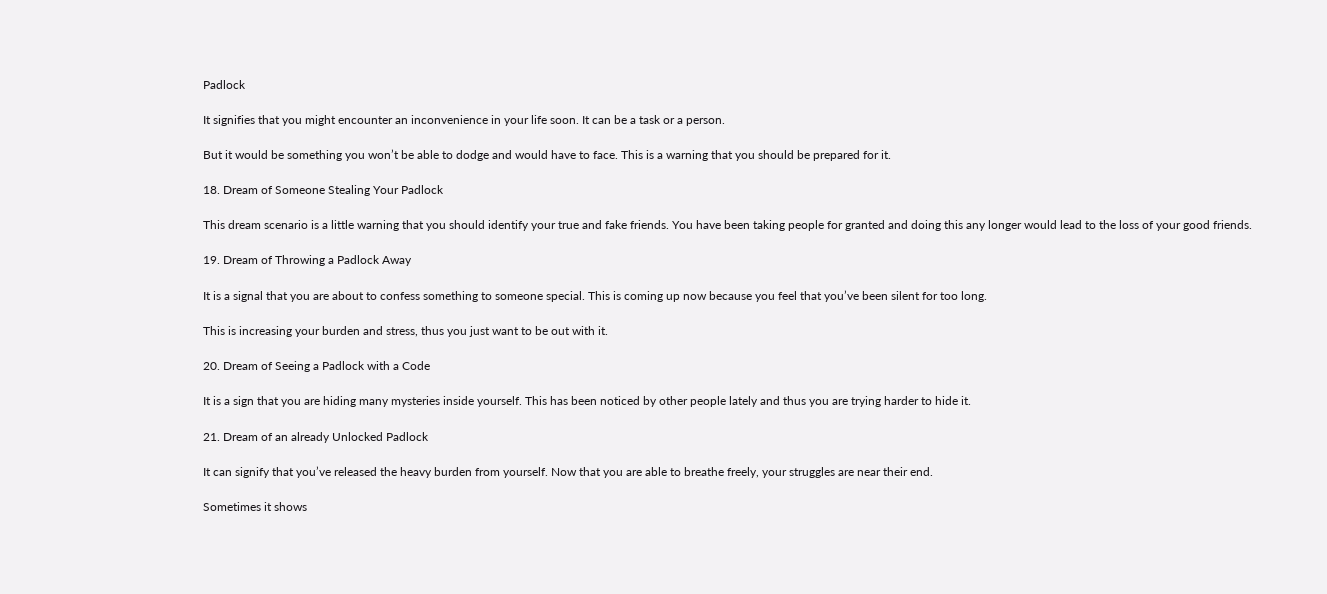Padlock

It signifies that you might encounter an inconvenience in your life soon. It can be a task or a person.

But it would be something you won’t be able to dodge and would have to face. This is a warning that you should be prepared for it.

18. Dream of Someone Stealing Your Padlock

This dream scenario is a little warning that you should identify your true and fake friends. You have been taking people for granted and doing this any longer would lead to the loss of your good friends.

19. Dream of Throwing a Padlock Away

It is a signal that you are about to confess something to someone special. This is coming up now because you feel that you’ve been silent for too long.

This is increasing your burden and stress, thus you just want to be out with it.

20. Dream of Seeing a Padlock with a Code

It is a sign that you are hiding many mysteries inside yourself. This has been noticed by other people lately and thus you are trying harder to hide it.

21. Dream of an already Unlocked Padlock

It can signify that you’ve released the heavy burden from yourself. Now that you are able to breathe freely, your struggles are near their end.

Sometimes it shows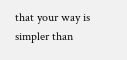that your way is simpler than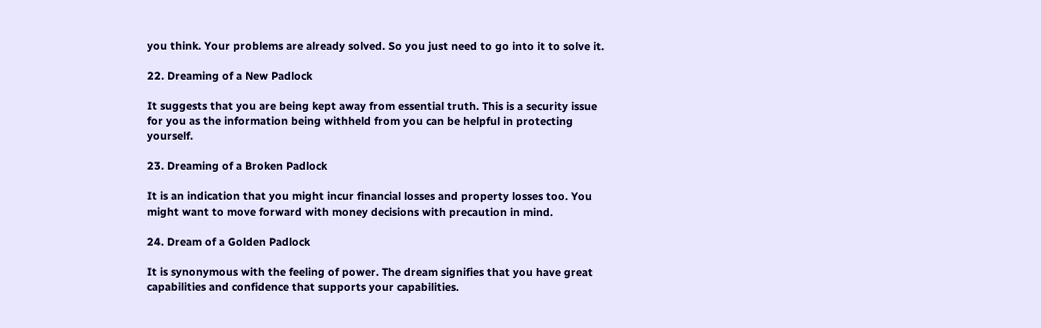you think. Your problems are already solved. So you just need to go into it to solve it.

22. Dreaming of a New Padlock

It suggests that you are being kept away from essential truth. This is a security issue for you as the information being withheld from you can be helpful in protecting yourself.

23. Dreaming of a Broken Padlock

It is an indication that you might incur financial losses and property losses too. You might want to move forward with money decisions with precaution in mind.

24. Dream of a Golden Padlock

It is synonymous with the feeling of power. The dream signifies that you have great capabilities and confidence that supports your capabilities.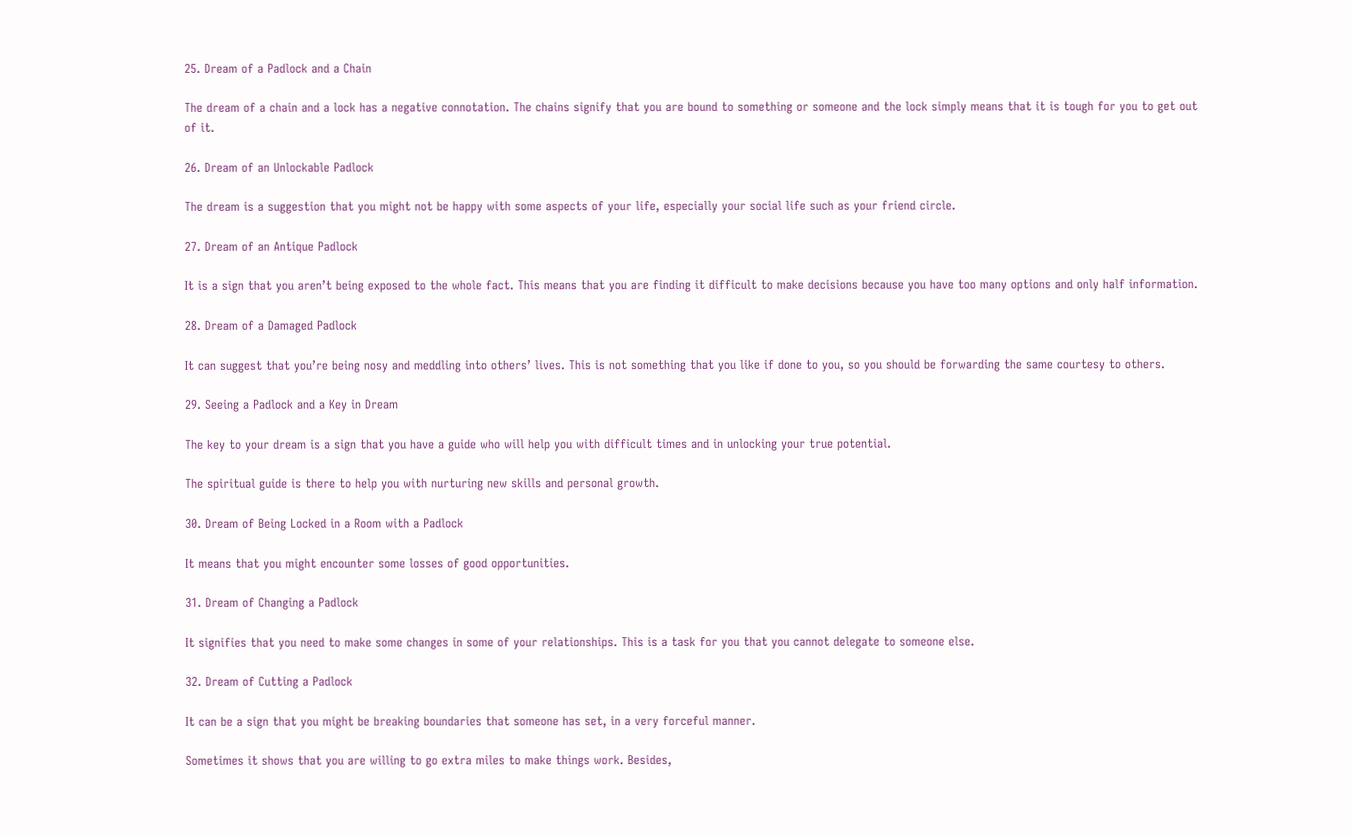25. Dream of a Padlock and a Chain

The dream of a chain and a lock has a negative connotation. The chains signify that you are bound to something or someone and the lock simply means that it is tough for you to get out of it.

26. Dream of an Unlockable Padlock

The dream is a suggestion that you might not be happy with some aspects of your life, especially your social life such as your friend circle.

27. Dream of an Antique Padlock

It is a sign that you aren’t being exposed to the whole fact. This means that you are finding it difficult to make decisions because you have too many options and only half information.

28. Dream of a Damaged Padlock

It can suggest that you’re being nosy and meddling into others’ lives. This is not something that you like if done to you, so you should be forwarding the same courtesy to others.

29. Seeing a Padlock and a Key in Dream

The key to your dream is a sign that you have a guide who will help you with difficult times and in unlocking your true potential.

The spiritual guide is there to help you with nurturing new skills and personal growth.

30. Dream of Being Locked in a Room with a Padlock

It means that you might encounter some losses of good opportunities.

31. Dream of Changing a Padlock

It signifies that you need to make some changes in some of your relationships. This is a task for you that you cannot delegate to someone else.

32. Dream of Cutting a Padlock

It can be a sign that you might be breaking boundaries that someone has set, in a very forceful manner.

Sometimes it shows that you are willing to go extra miles to make things work. Besides,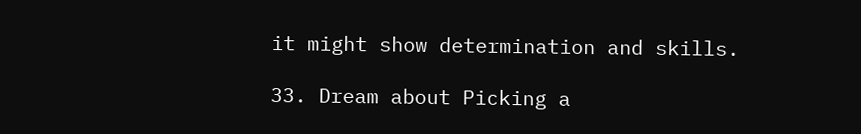it might show determination and skills.

33. Dream about Picking a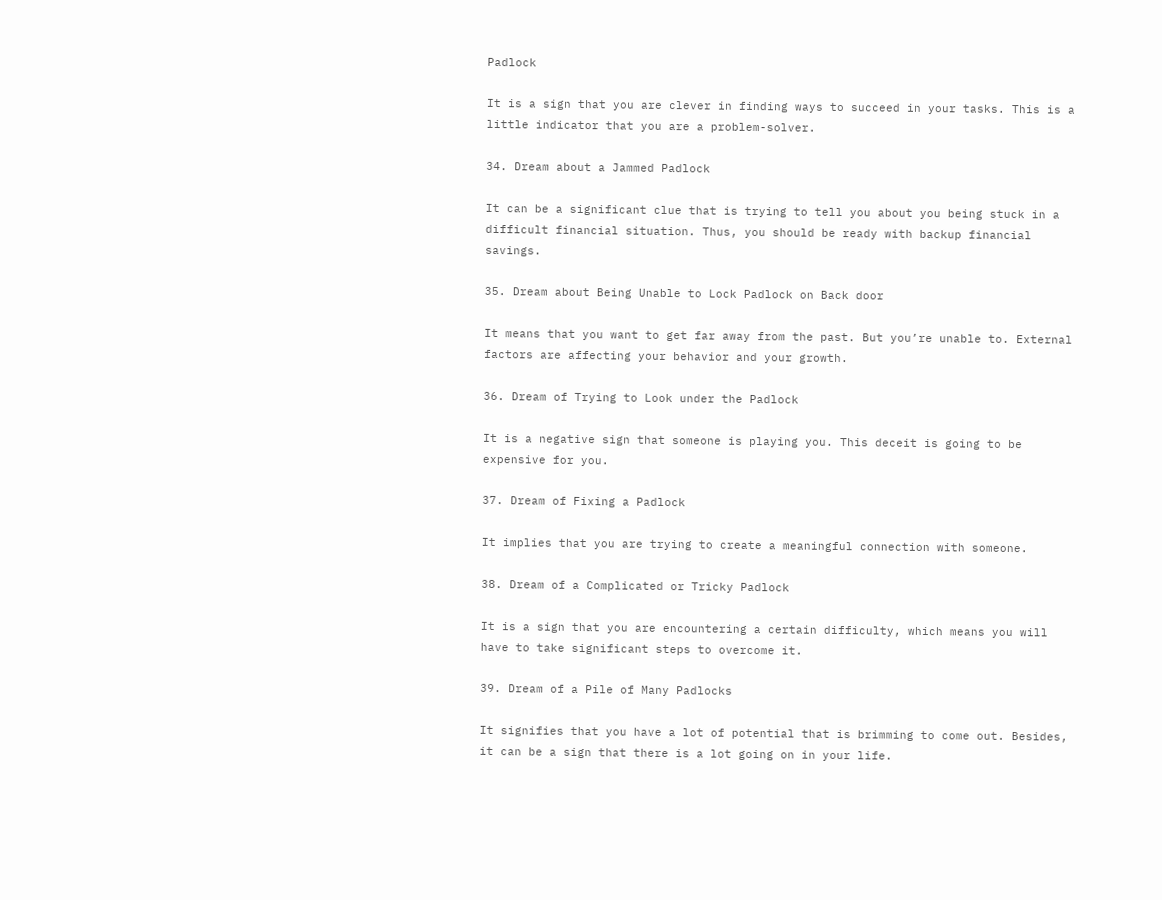Padlock

It is a sign that you are clever in finding ways to succeed in your tasks. This is a little indicator that you are a problem-solver.

34. Dream about a Jammed Padlock

It can be a significant clue that is trying to tell you about you being stuck in a difficult financial situation. Thus, you should be ready with backup financial savings.

35. Dream about Being Unable to Lock Padlock on Back door

It means that you want to get far away from the past. But you’re unable to. External factors are affecting your behavior and your growth.

36. Dream of Trying to Look under the Padlock

It is a negative sign that someone is playing you. This deceit is going to be expensive for you.

37. Dream of Fixing a Padlock

It implies that you are trying to create a meaningful connection with someone.

38. Dream of a Complicated or Tricky Padlock

It is a sign that you are encountering a certain difficulty, which means you will have to take significant steps to overcome it.

39. Dream of a Pile of Many Padlocks

It signifies that you have a lot of potential that is brimming to come out. Besides, it can be a sign that there is a lot going on in your life.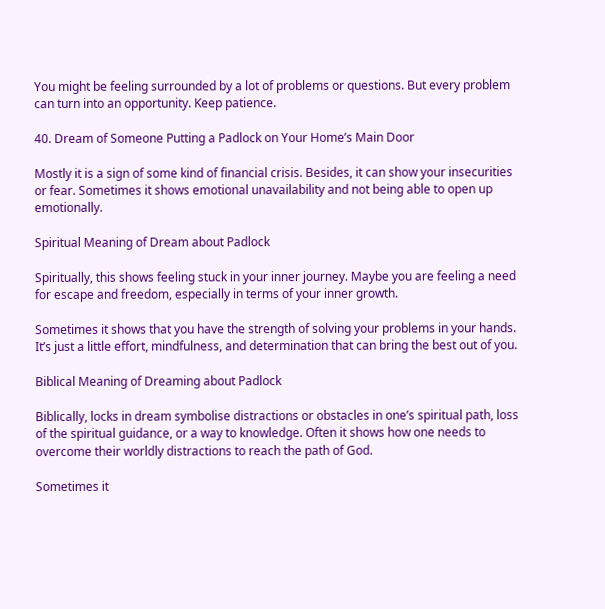You might be feeling surrounded by a lot of problems or questions. But every problem can turn into an opportunity. Keep patience.

40. Dream of Someone Putting a Padlock on Your Home’s Main Door

Mostly it is a sign of some kind of financial crisis. Besides, it can show your insecurities or fear. Sometimes it shows emotional unavailability and not being able to open up emotionally.

Spiritual Meaning of Dream about Padlock

Spiritually, this shows feeling stuck in your inner journey. Maybe you are feeling a need for escape and freedom, especially in terms of your inner growth.

Sometimes it shows that you have the strength of solving your problems in your hands. It’s just a little effort, mindfulness, and determination that can bring the best out of you.

Biblical Meaning of Dreaming about Padlock

Biblically, locks in dream symbolise distractions or obstacles in one’s spiritual path, loss of the spiritual guidance, or a way to knowledge. Often it shows how one needs to overcome their worldly distractions to reach the path of God.

Sometimes it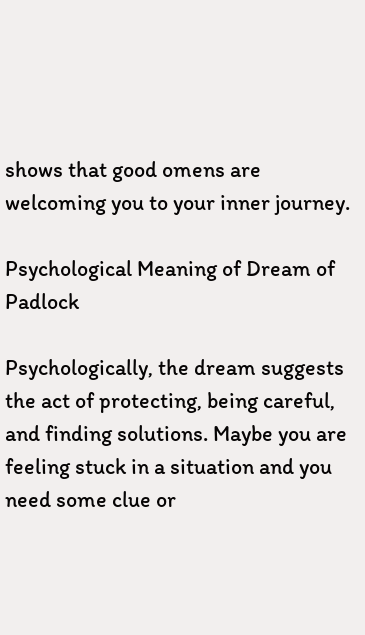shows that good omens are welcoming you to your inner journey.

Psychological Meaning of Dream of Padlock

Psychologically, the dream suggests the act of protecting, being careful, and finding solutions. Maybe you are feeling stuck in a situation and you need some clue or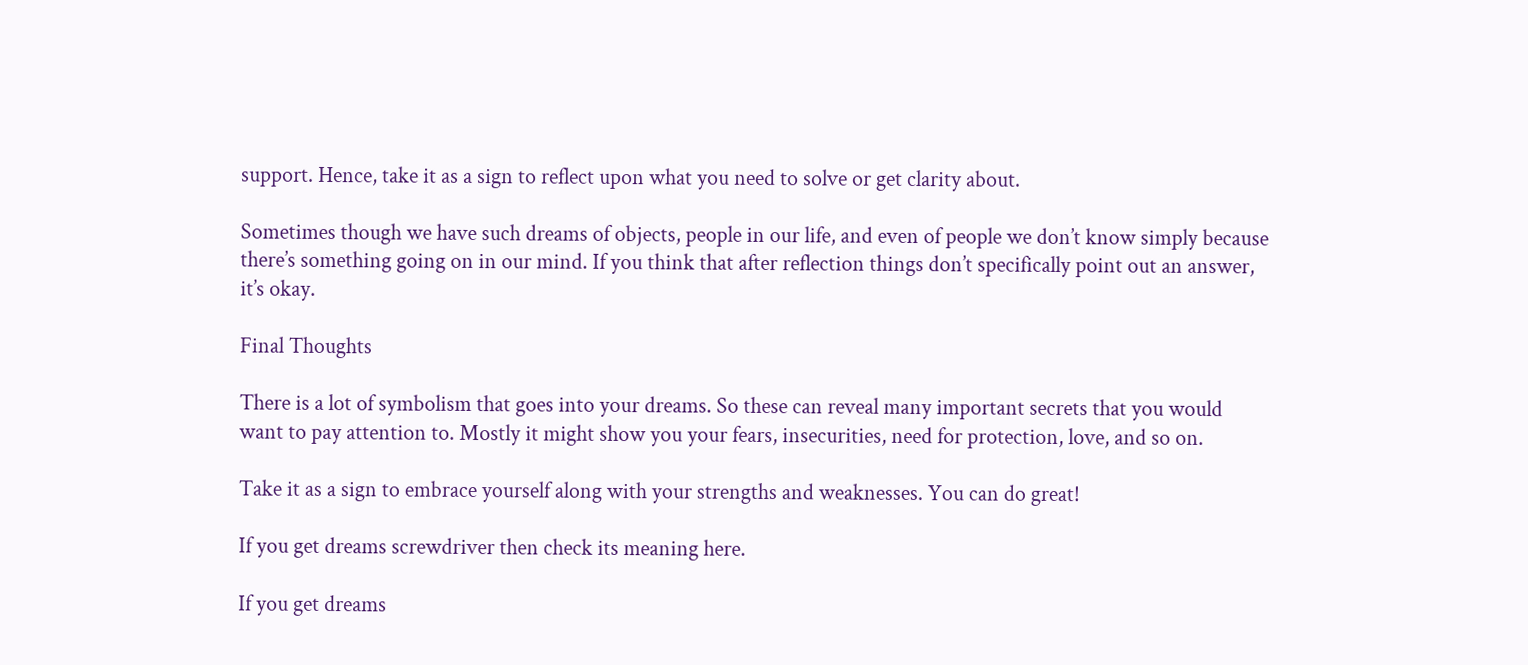support. Hence, take it as a sign to reflect upon what you need to solve or get clarity about.

Sometimes though we have such dreams of objects, people in our life, and even of people we don’t know simply because there’s something going on in our mind. If you think that after reflection things don’t specifically point out an answer, it’s okay.

Final Thoughts

There is a lot of symbolism that goes into your dreams. So these can reveal many important secrets that you would want to pay attention to. Mostly it might show you your fears, insecurities, need for protection, love, and so on.

Take it as a sign to embrace yourself along with your strengths and weaknesses. You can do great!

If you get dreams screwdriver then check its meaning here.

If you get dreams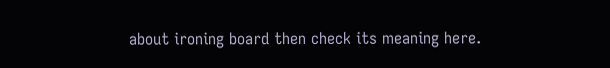about ironing board then check its meaning here.